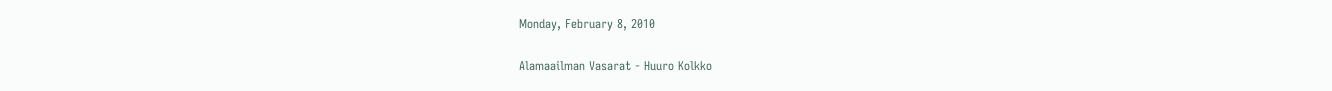Monday, February 8, 2010

Alamaailman Vasarat - Huuro Kolkko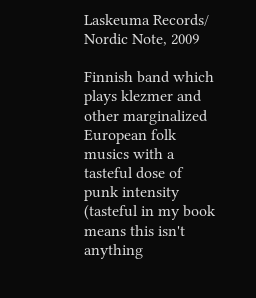Laskeuma Records/ Nordic Note, 2009

Finnish band which plays klezmer and other marginalized European folk musics with a tasteful dose of punk intensity (tasteful in my book means this isn't anything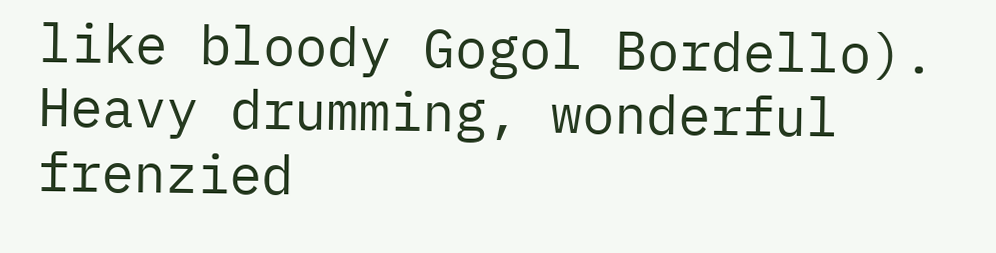like bloody Gogol Bordello). Heavy drumming, wonderful frenzied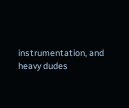instrumentation, and heavy dudes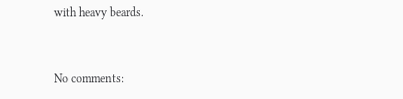with heavy beards.


No comments: